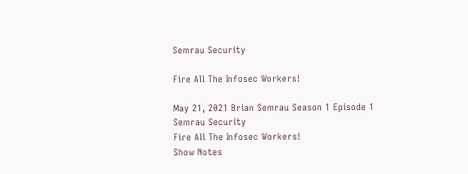Semrau Security

Fire All The Infosec Workers!

May 21, 2021 Brian Semrau Season 1 Episode 1
Semrau Security
Fire All The Infosec Workers!
Show Notes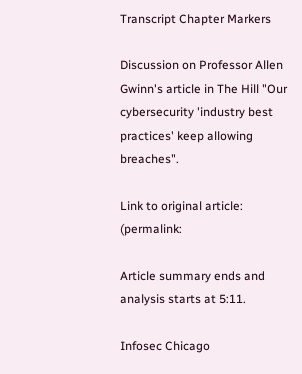Transcript Chapter Markers

Discussion on Professor Allen Gwinn's article in The Hill "Our cybersecurity 'industry best practices' keep allowing breaches".

Link to original article: (permalink:

Article summary ends and analysis starts at 5:11.

Infosec Chicago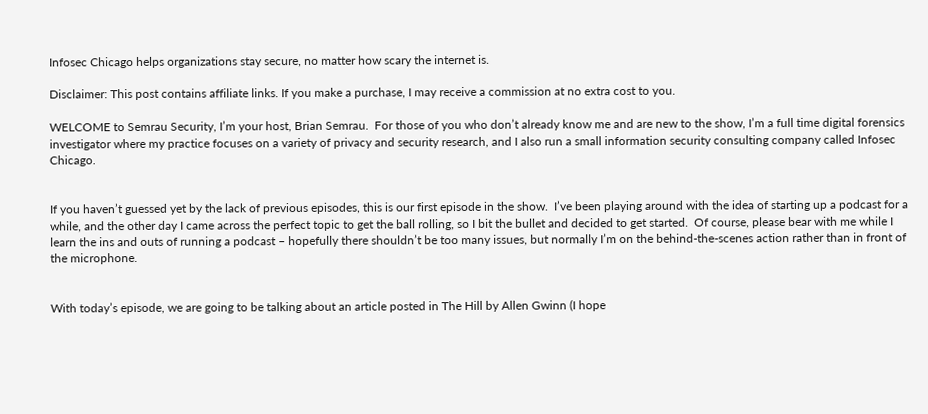Infosec Chicago helps organizations stay secure, no matter how scary the internet is.

Disclaimer: This post contains affiliate links. If you make a purchase, I may receive a commission at no extra cost to you.

WELCOME to Semrau Security, I’m your host, Brian Semrau.  For those of you who don’t already know me and are new to the show, I’m a full time digital forensics investigator where my practice focuses on a variety of privacy and security research, and I also run a small information security consulting company called Infosec Chicago.


If you haven’t guessed yet by the lack of previous episodes, this is our first episode in the show.  I’ve been playing around with the idea of starting up a podcast for a while, and the other day I came across the perfect topic to get the ball rolling, so I bit the bullet and decided to get started.  Of course, please bear with me while I learn the ins and outs of running a podcast – hopefully there shouldn’t be too many issues, but normally I’m on the behind-the-scenes action rather than in front of the microphone.


With today’s episode, we are going to be talking about an article posted in The Hill by Allen Gwinn (I hope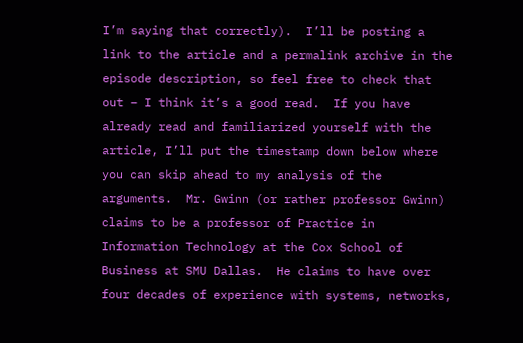I’m saying that correctly).  I’ll be posting a link to the article and a permalink archive in the episode description, so feel free to check that out – I think it’s a good read.  If you have already read and familiarized yourself with the article, I’ll put the timestamp down below where you can skip ahead to my analysis of the arguments.  Mr. Gwinn (or rather professor Gwinn) claims to be a professor of Practice in Information Technology at the Cox School of Business at SMU Dallas.  He claims to have over four decades of experience with systems, networks,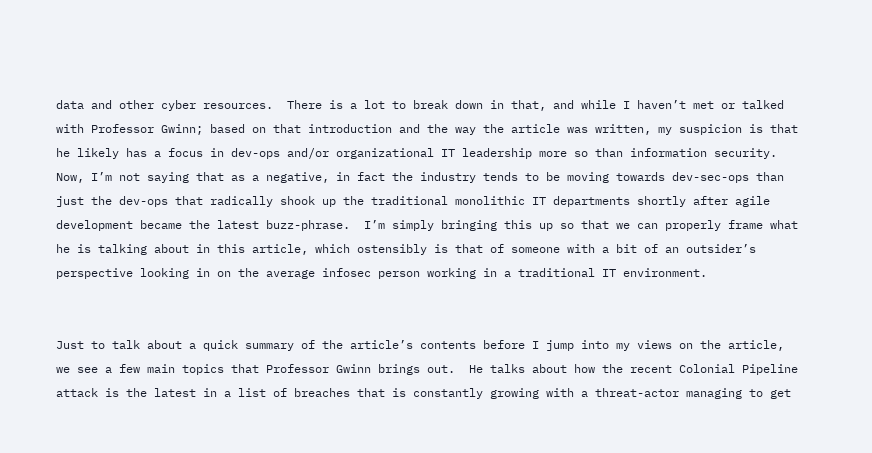data and other cyber resources.  There is a lot to break down in that, and while I haven’t met or talked with Professor Gwinn; based on that introduction and the way the article was written, my suspicion is that he likely has a focus in dev-ops and/or organizational IT leadership more so than information security.  Now, I’m not saying that as a negative, in fact the industry tends to be moving towards dev-sec-ops than just the dev-ops that radically shook up the traditional monolithic IT departments shortly after agile development became the latest buzz-phrase.  I’m simply bringing this up so that we can properly frame what he is talking about in this article, which ostensibly is that of someone with a bit of an outsider’s perspective looking in on the average infosec person working in a traditional IT environment.


Just to talk about a quick summary of the article’s contents before I jump into my views on the article, we see a few main topics that Professor Gwinn brings out.  He talks about how the recent Colonial Pipeline attack is the latest in a list of breaches that is constantly growing with a threat-actor managing to get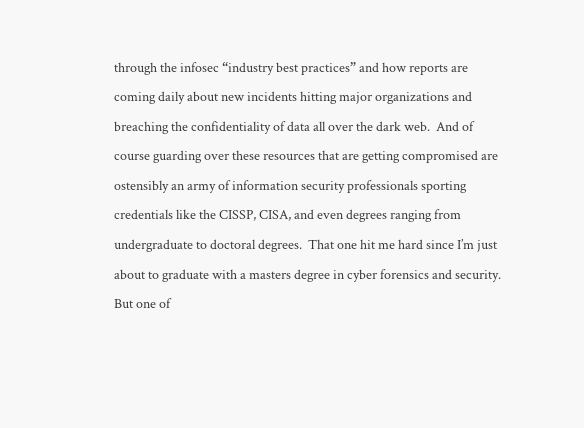through the infosec “industry best practices” and how reports are coming daily about new incidents hitting major organizations and breaching the confidentiality of data all over the dark web.  And of course guarding over these resources that are getting compromised are ostensibly an army of information security professionals sporting credentials like the CISSP, CISA, and even degrees ranging from undergraduate to doctoral degrees.  That one hit me hard since I’m just about to graduate with a masters degree in cyber forensics and security.  But one of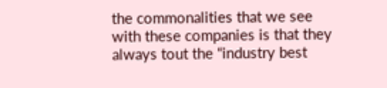the commonalities that we see with these companies is that they always tout the “industry best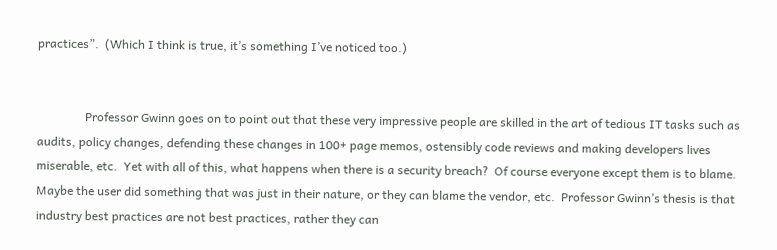practices”.  (Which I think is true, it’s something I’ve noticed too.)


                Professor Gwinn goes on to point out that these very impressive people are skilled in the art of tedious IT tasks such as audits, policy changes, defending these changes in 100+ page memos, ostensibly code reviews and making developers lives miserable, etc.  Yet with all of this, what happens when there is a security breach?  Of course everyone except them is to blame.  Maybe the user did something that was just in their nature, or they can blame the vendor, etc.  Professor Gwinn’s thesis is that industry best practices are not best practices, rather they can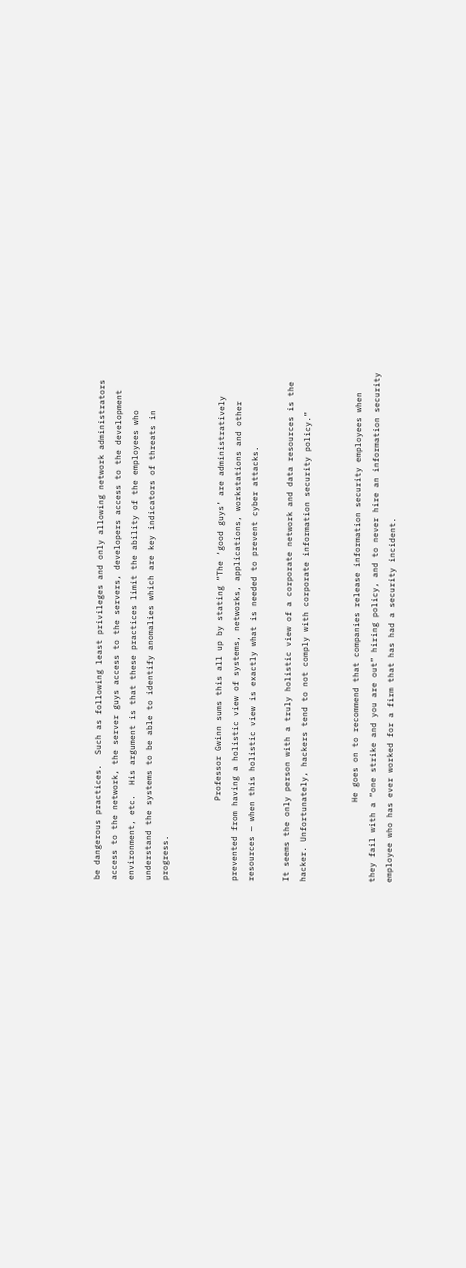be dangerous practices.  Such as following least privileges and only allowing network administrators access to the network, the server guys access to the servers, developers access to the development environment, etc.  His argument is that these practices limit the ability of the employees who understand the systems to be able to identify anomalies which are key indicators of threats in progress.


                Professor Gwinn sums this all up by stating “The ‘good guys’ are administratively prevented from having a holistic view of systems, networks, applications, workstations and other resources — when this holistic view is exactly what is needed to prevent cyber attacks.

It seems the only person with a truly holistic view of a corporate network and data resources is the hacker. Unfortunately, hackers tend to not comply with corporate information security policy.”


                He goes on to recommend that companies release information security employees when they fail with a “one strike and you are out” hiring policy, and to never hire an information security employee who has ever worked for a firm that has had a security incident.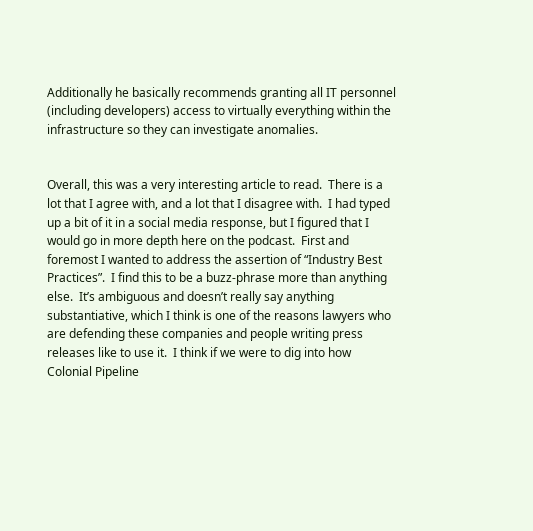Additionally he basically recommends granting all IT personnel (including developers) access to virtually everything within the infrastructure so they can investigate anomalies.


Overall, this was a very interesting article to read.  There is a lot that I agree with, and a lot that I disagree with.  I had typed up a bit of it in a social media response, but I figured that I would go in more depth here on the podcast.  First and foremost I wanted to address the assertion of “Industry Best Practices”.  I find this to be a buzz-phrase more than anything else.  It’s ambiguous and doesn’t really say anything substantiative, which I think is one of the reasons lawyers who are defending these companies and people writing press releases like to use it.  I think if we were to dig into how Colonial Pipeline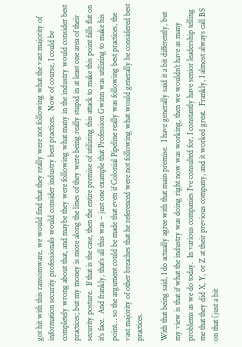got hit with this ransomware, we would find that they really were not following what the vast majority of information security professionals would consider industry best practices.  Now of course, I could be completely wrong about that, and maybe they were following what many in the industry would consider best practices; but my money is more along the lines of they were being really stupid in at least one area of their security posture.  If that is the case, then the entire premise of utilizing this attack to make this point falls flat on it’s face.  And frankly, that’s all this was – just one example that Profession Gwinn was utilizing to make his point… so the argument could be made that even if Colonial Pipeline really was following best practices, the vast majority of other breaches that he referenced were not following what would generally be considered best practices.

With that being said, I do actually agree with that main premise.  I have generally said it a bit differently, but my view is that if what the industry was doing right now was working, then we wouldn’t have as many problems as we do today.  In various companies I’ve consulted for, I constantly have senior leadership telling me that they did X, Y, or Z at their previous company, and it worked great.  Frankly, I almost always call BS on that (just a bit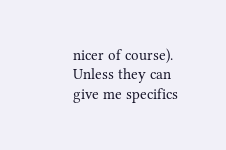nicer of course).  Unless they can give me specifics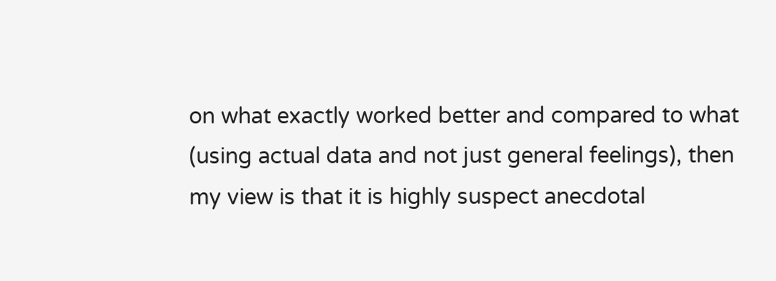on what exactly worked better and compared to what (using actual data and not just general feelings), then my view is that it is highly suspect anecdotal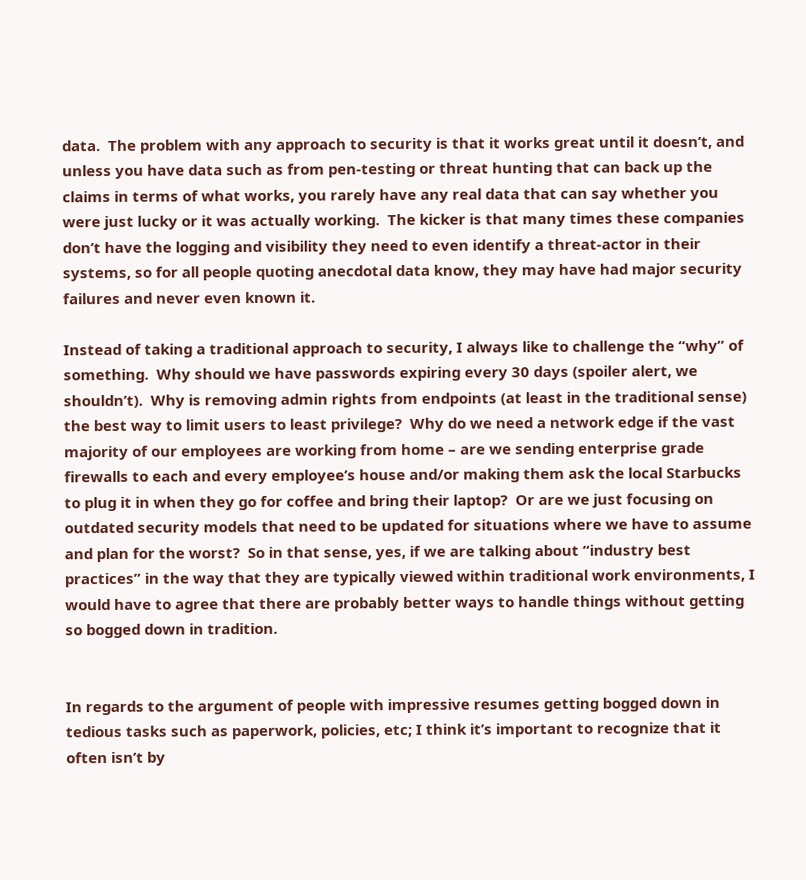data.  The problem with any approach to security is that it works great until it doesn’t, and unless you have data such as from pen-testing or threat hunting that can back up the claims in terms of what works, you rarely have any real data that can say whether you were just lucky or it was actually working.  The kicker is that many times these companies don’t have the logging and visibility they need to even identify a threat-actor in their systems, so for all people quoting anecdotal data know, they may have had major security failures and never even known it.

Instead of taking a traditional approach to security, I always like to challenge the “why” of something.  Why should we have passwords expiring every 30 days (spoiler alert, we shouldn’t).  Why is removing admin rights from endpoints (at least in the traditional sense) the best way to limit users to least privilege?  Why do we need a network edge if the vast majority of our employees are working from home – are we sending enterprise grade firewalls to each and every employee’s house and/or making them ask the local Starbucks to plug it in when they go for coffee and bring their laptop?  Or are we just focusing on outdated security models that need to be updated for situations where we have to assume and plan for the worst?  So in that sense, yes, if we are talking about “industry best practices” in the way that they are typically viewed within traditional work environments, I would have to agree that there are probably better ways to handle things without getting so bogged down in tradition.


In regards to the argument of people with impressive resumes getting bogged down in tedious tasks such as paperwork, policies, etc; I think it’s important to recognize that it often isn’t by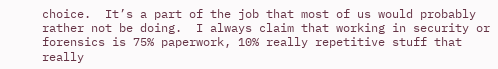choice.  It’s a part of the job that most of us would probably rather not be doing.  I always claim that working in security or forensics is 75% paperwork, 10% really repetitive stuff that really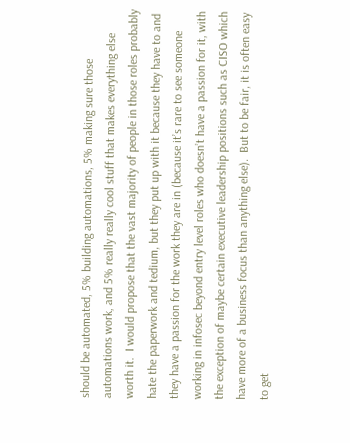should be automated, 5% building automations, 5% making sure those automations work, and 5% really really cool stuff that makes everything else worth it.  I would propose that the vast majority of people in those roles probably hate the paperwork and tedium, but they put up with it because they have to and they have a passion for the work they are in (because it’s rare to see someone working in infosec beyond entry level roles who doesn’t have a passion for it, with the exception of maybe certain executive leadership positions such as CISO which have more of a business focus than anything else).  But to be fair, it is often easy to get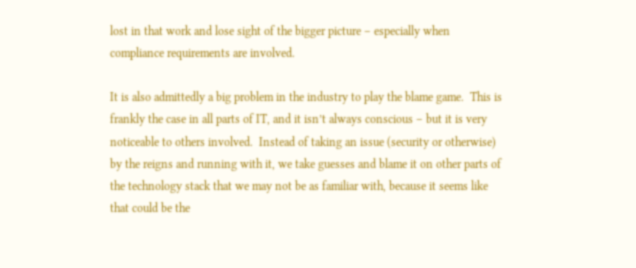lost in that work and lose sight of the bigger picture – especially when compliance requirements are involved.

It is also admittedly a big problem in the industry to play the blame game.  This is frankly the case in all parts of IT, and it isn’t always conscious – but it is very noticeable to others involved.  Instead of taking an issue (security or otherwise) by the reigns and running with it, we take guesses and blame it on other parts of the technology stack that we may not be as familiar with, because it seems like that could be the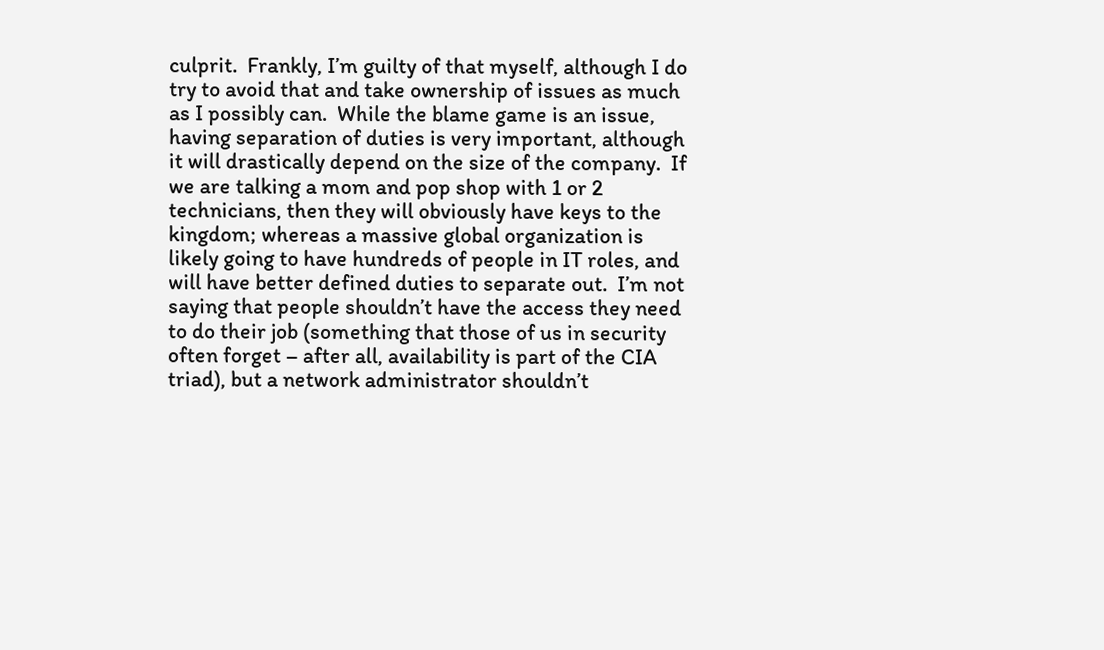culprit.  Frankly, I’m guilty of that myself, although I do try to avoid that and take ownership of issues as much as I possibly can.  While the blame game is an issue, having separation of duties is very important, although it will drastically depend on the size of the company.  If we are talking a mom and pop shop with 1 or 2 technicians, then they will obviously have keys to the kingdom; whereas a massive global organization is likely going to have hundreds of people in IT roles, and will have better defined duties to separate out.  I’m not saying that people shouldn’t have the access they need to do their job (something that those of us in security often forget – after all, availability is part of the CIA triad), but a network administrator shouldn’t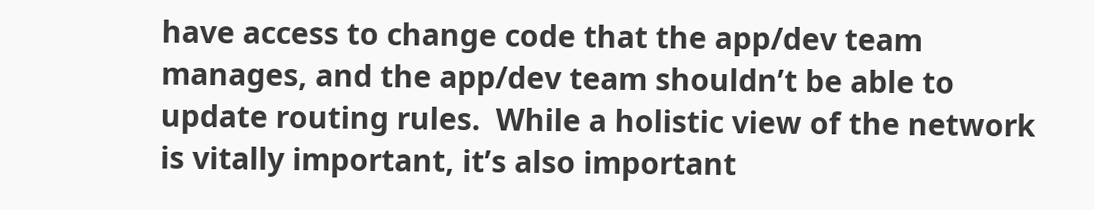have access to change code that the app/dev team manages, and the app/dev team shouldn’t be able to update routing rules.  While a holistic view of the network is vitally important, it’s also important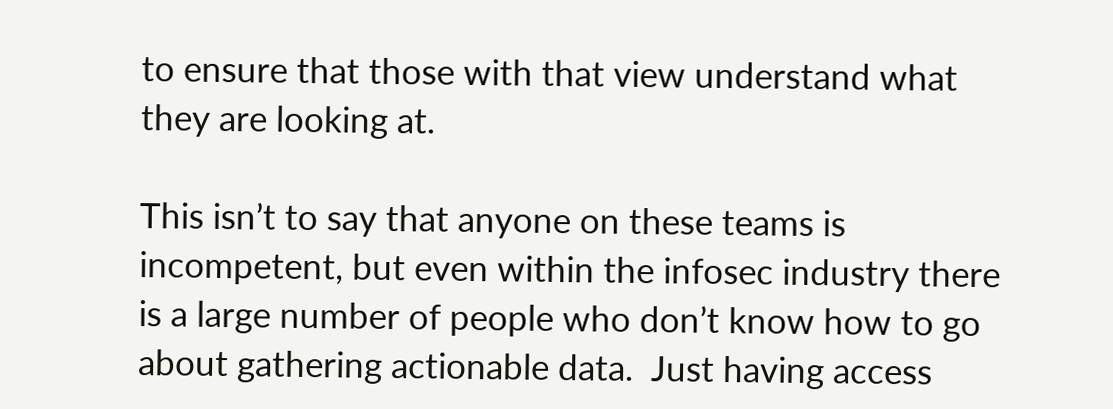to ensure that those with that view understand what they are looking at.

This isn’t to say that anyone on these teams is incompetent, but even within the infosec industry there is a large number of people who don’t know how to go about gathering actionable data.  Just having access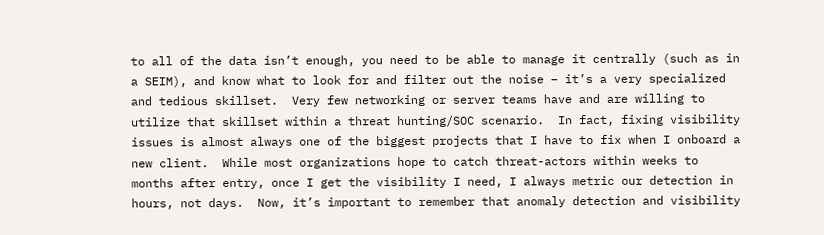to all of the data isn’t enough, you need to be able to manage it centrally (such as in a SEIM), and know what to look for and filter out the noise – it’s a very specialized and tedious skillset.  Very few networking or server teams have and are willing to utilize that skillset within a threat hunting/SOC scenario.  In fact, fixing visibility issues is almost always one of the biggest projects that I have to fix when I onboard a new client.  While most organizations hope to catch threat-actors within weeks to months after entry, once I get the visibility I need, I always metric our detection in hours, not days.  Now, it’s important to remember that anomaly detection and visibility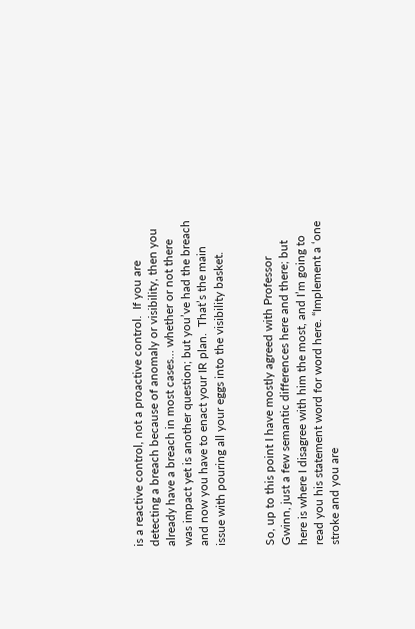is a reactive control, not a proactive control.  If you are detecting a breach because of anomaly or visibility, then you already have a breach in most cases… whether or not there was impact yet is another question; but you’ve had the breach and now you have to enact your IR plan.  That’s the main issue with pouring all your eggs into the visibility basket.


So, up to this point I have mostly agreed with Professor Gwinn, just a few semantic differences here and there; but here is where I disagree with him the most, and I’m going to read you his statement word for word here. “Implement a ‘one stroke and you are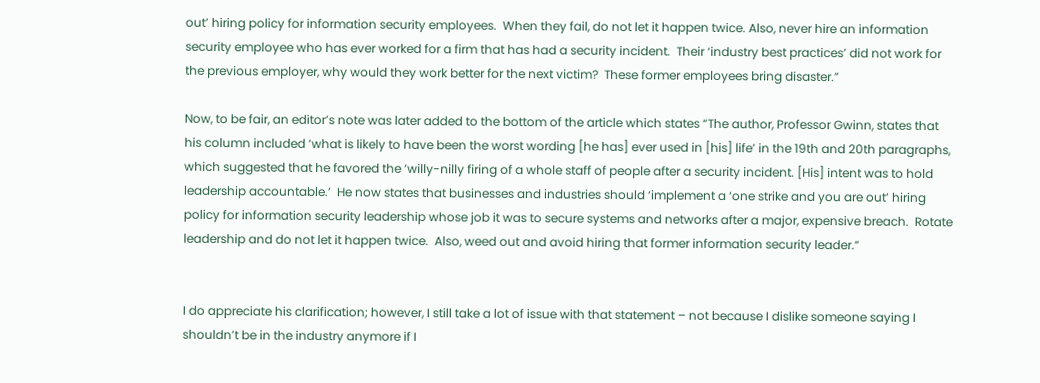out’ hiring policy for information security employees.  When they fail, do not let it happen twice. Also, never hire an information security employee who has ever worked for a firm that has had a security incident.  Their ‘industry best practices’ did not work for the previous employer, why would they work better for the next victim?  These former employees bring disaster.”

Now, to be fair, an editor’s note was later added to the bottom of the article which states “The author, Professor Gwinn, states that his column included ‘what is likely to have been the worst wording [he has] ever used in [his] life’ in the 19th and 20th paragraphs, which suggested that he favored the ‘willy-nilly firing of a whole staff of people after a security incident. [His] intent was to hold leadership accountable.’  He now states that businesses and industries should ‘implement a ‘one strike and you are out’ hiring policy for information security leadership whose job it was to secure systems and networks after a major, expensive breach.  Rotate leadership and do not let it happen twice.  Also, weed out and avoid hiring that former information security leader.”


I do appreciate his clarification; however, I still take a lot of issue with that statement – not because I dislike someone saying I shouldn’t be in the industry anymore if I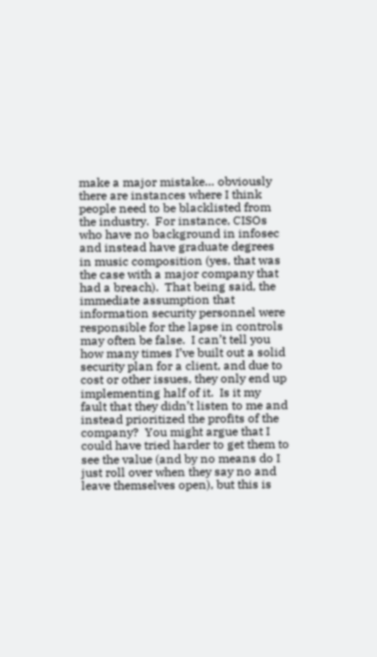make a major mistake… obviously there are instances where I think people need to be blacklisted from the industry.  For instance, CISOs who have no background in infosec and instead have graduate degrees in music composition (yes, that was the case with a major company that had a breach).  That being said, the immediate assumption that information security personnel were responsible for the lapse in controls may often be false.  I can’t tell you how many times I’ve built out a solid security plan for a client, and due to cost or other issues, they only end up implementing half of it.  Is it my fault that they didn’t listen to me and instead prioritized the profits of the company?  You might argue that I could have tried harder to get them to see the value (and by no means do I just roll over when they say no and leave themselves open), but this is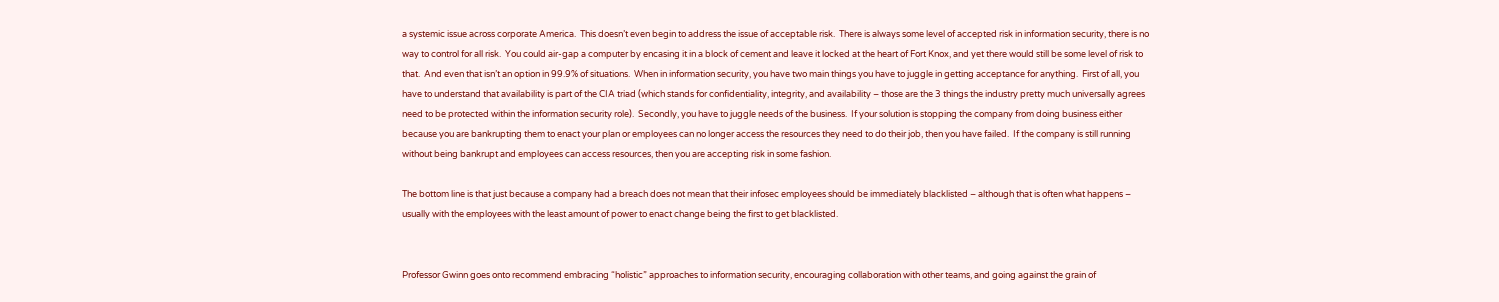a systemic issue across corporate America.  This doesn’t even begin to address the issue of acceptable risk.  There is always some level of accepted risk in information security, there is no way to control for all risk.  You could air-gap a computer by encasing it in a block of cement and leave it locked at the heart of Fort Knox, and yet there would still be some level of risk to that.  And even that isn’t an option in 99.9% of situations.  When in information security, you have two main things you have to juggle in getting acceptance for anything.  First of all, you have to understand that availability is part of the CIA triad (which stands for confidentiality, integrity, and availability – those are the 3 things the industry pretty much universally agrees need to be protected within the information security role).  Secondly, you have to juggle needs of the business.  If your solution is stopping the company from doing business either because you are bankrupting them to enact your plan or employees can no longer access the resources they need to do their job, then you have failed.  If the company is still running without being bankrupt and employees can access resources, then you are accepting risk in some fashion.

The bottom line is that just because a company had a breach does not mean that their infosec employees should be immediately blacklisted – although that is often what happens – usually with the employees with the least amount of power to enact change being the first to get blacklisted.


Professor Gwinn goes onto recommend embracing “holistic” approaches to information security, encouraging collaboration with other teams, and going against the grain of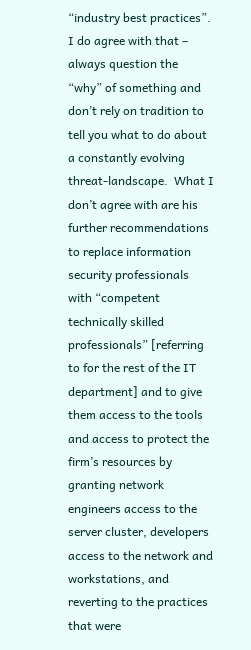“industry best practices”.  I do agree with that – always question the “why” of something and don’t rely on tradition to tell you what to do about a constantly evolving threat-landscape.  What I don’t agree with are his further recommendations to replace information security professionals with “competent technically skilled professionals” [referring to for the rest of the IT department] and to give them access to the tools and access to protect the firm’s resources by granting network engineers access to the server cluster, developers access to the network and workstations, and reverting to the practices that were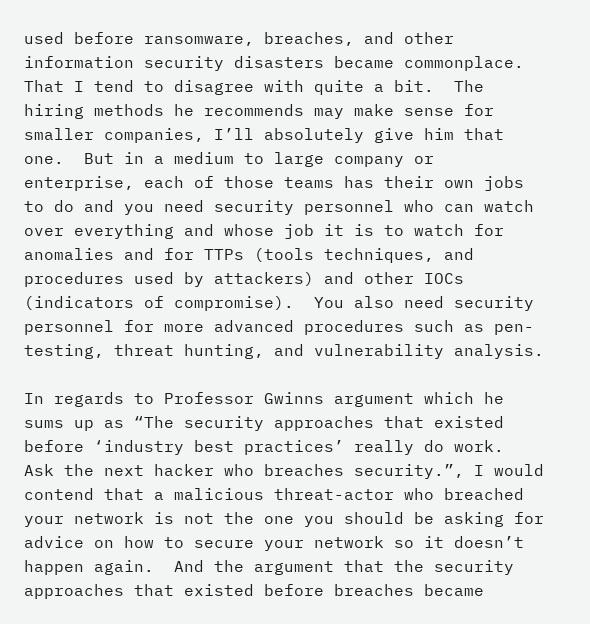used before ransomware, breaches, and other information security disasters became commonplace.  That I tend to disagree with quite a bit.  The hiring methods he recommends may make sense for smaller companies, I’ll absolutely give him that one.  But in a medium to large company or enterprise, each of those teams has their own jobs to do and you need security personnel who can watch over everything and whose job it is to watch for anomalies and for TTPs (tools techniques, and procedures used by attackers) and other IOCs (indicators of compromise).  You also need security personnel for more advanced procedures such as pen-testing, threat hunting, and vulnerability analysis.

In regards to Professor Gwinns argument which he sums up as “The security approaches that existed before ‘industry best practices’ really do work.  Ask the next hacker who breaches security.”, I would contend that a malicious threat-actor who breached your network is not the one you should be asking for advice on how to secure your network so it doesn’t happen again.  And the argument that the security approaches that existed before breaches became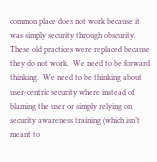common place does not work because it was simply security through obscurity.  These old practices were replaced because they do not work.  We need to be forward thinking.  We need to be thinking about user-centric security where instead of blaming the user or simply relying on security awareness training (which isn’t meant to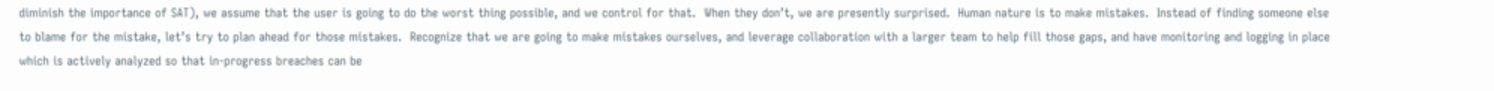diminish the importance of SAT), we assume that the user is going to do the worst thing possible, and we control for that.  When they don’t, we are presently surprised.  Human nature is to make mistakes.  Instead of finding someone else to blame for the mistake, let’s try to plan ahead for those mistakes.  Recognize that we are going to make mistakes ourselves, and leverage collaboration with a larger team to help fill those gaps, and have monitoring and logging in place which is actively analyzed so that in-progress breaches can be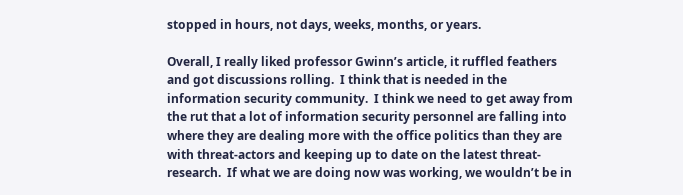stopped in hours, not days, weeks, months, or years.

Overall, I really liked professor Gwinn’s article, it ruffled feathers and got discussions rolling.  I think that is needed in the information security community.  I think we need to get away from the rut that a lot of information security personnel are falling into where they are dealing more with the office politics than they are with threat-actors and keeping up to date on the latest threat-research.  If what we are doing now was working, we wouldn’t be in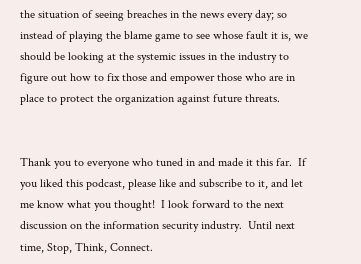the situation of seeing breaches in the news every day; so instead of playing the blame game to see whose fault it is, we should be looking at the systemic issues in the industry to figure out how to fix those and empower those who are in place to protect the organization against future threats.


Thank you to everyone who tuned in and made it this far.  If you liked this podcast, please like and subscribe to it, and let me know what you thought!  I look forward to the next discussion on the information security industry.  Until next time, Stop, Think, Connect.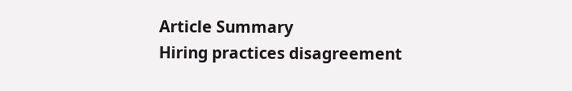Article Summary
Hiring practices disagreement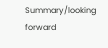Summary/looking forward